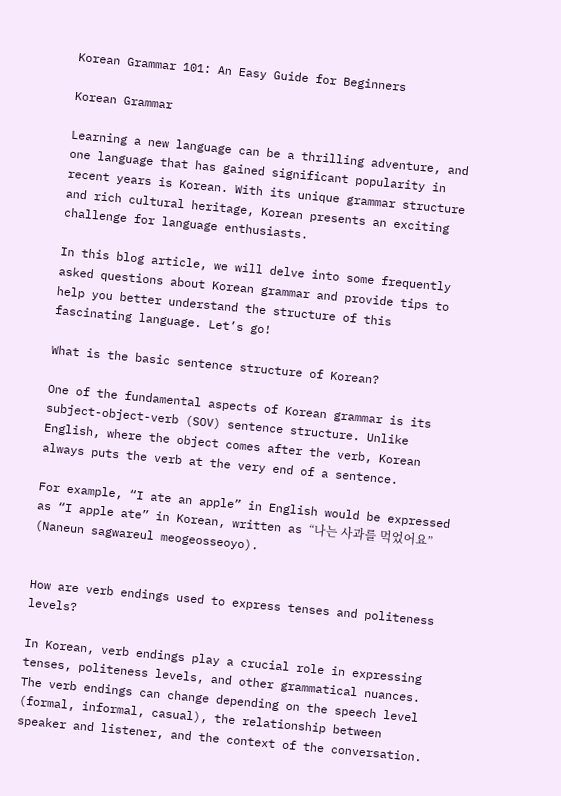Korean Grammar 101: An Easy Guide for Beginners

Korean Grammar

Learning a new language can be a thrilling adventure, and one language that has gained significant popularity in recent years is Korean. With its unique grammar structure and rich cultural heritage, Korean presents an exciting challenge for language enthusiasts.

In this blog article, we will delve into some frequently asked questions about Korean grammar and provide tips to help you better understand the structure of this fascinating language. Let’s go!

What is the basic sentence structure of Korean?

One of the fundamental aspects of Korean grammar is its subject-object-verb (SOV) sentence structure. Unlike English, where the object comes after the verb, Korean always puts the verb at the very end of a sentence.

For example, “I ate an apple” in English would be expressed as “I apple ate” in Korean, written as “나는 사과를 먹었어요” (Naneun sagwareul meogeosseoyo).


How are verb endings used to express tenses and politeness levels?

In Korean, verb endings play a crucial role in expressing tenses, politeness levels, and other grammatical nuances. The verb endings can change depending on the speech level (formal, informal, casual), the relationship between speaker and listener, and the context of the conversation.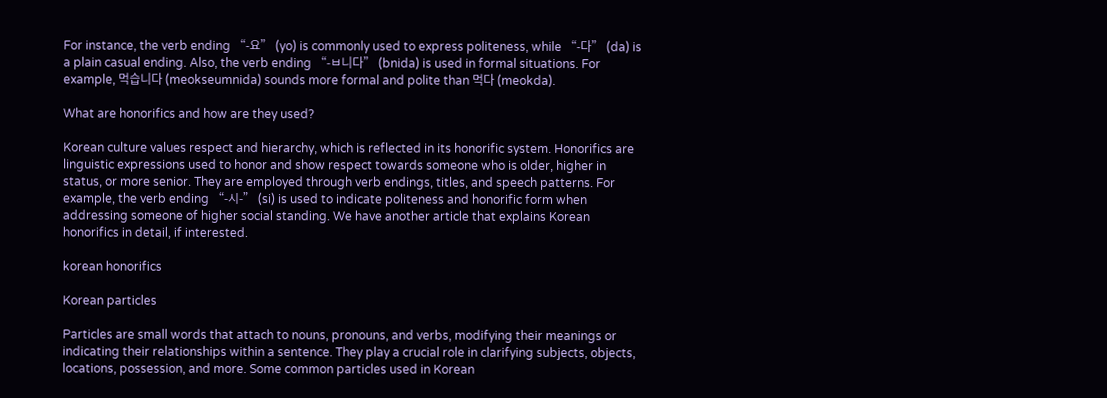For instance, the verb ending “-요” (yo) is commonly used to express politeness, while “-다” (da) is a plain casual ending. Also, the verb ending “-ㅂ니다” (bnida) is used in formal situations. For example, 먹습니다 (meokseumnida) sounds more formal and polite than 먹다 (meokda).

What are honorifics and how are they used?

Korean culture values respect and hierarchy, which is reflected in its honorific system. Honorifics are linguistic expressions used to honor and show respect towards someone who is older, higher in status, or more senior. They are employed through verb endings, titles, and speech patterns. For example, the verb ending “-시-” (si) is used to indicate politeness and honorific form when addressing someone of higher social standing. We have another article that explains Korean honorifics in detail, if interested.

korean honorifics

Korean particles

Particles are small words that attach to nouns, pronouns, and verbs, modifying their meanings or indicating their relationships within a sentence. They play a crucial role in clarifying subjects, objects, locations, possession, and more. Some common particles used in Korean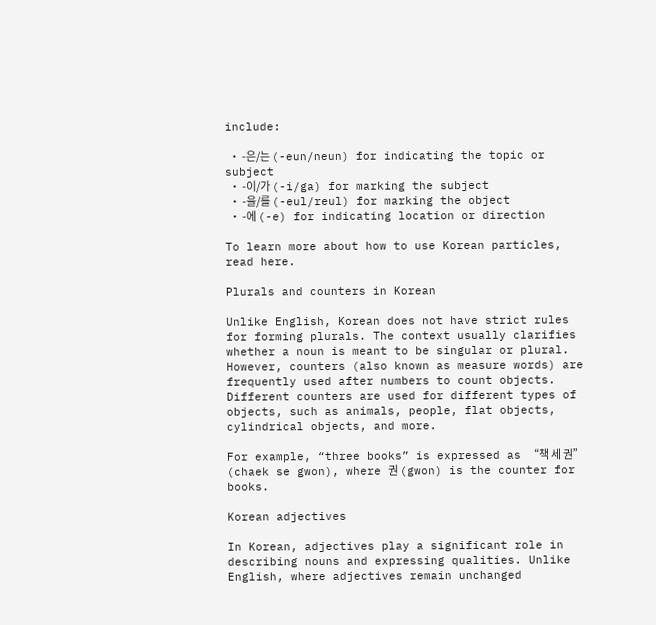include:

  • -은/는 (-eun/neun) for indicating the topic or subject
  • -이/가 (-i/ga) for marking the subject
  • -을/를 (-eul/reul) for marking the object
  • -에 (-e) for indicating location or direction

To learn more about how to use Korean particles, read here.

Plurals and counters in Korean

Unlike English, Korean does not have strict rules for forming plurals. The context usually clarifies whether a noun is meant to be singular or plural. However, counters (also known as measure words) are frequently used after numbers to count objects. Different counters are used for different types of objects, such as animals, people, flat objects, cylindrical objects, and more.

For example, “three books” is expressed as “책 세 권” (chaek se gwon), where 권 (gwon) is the counter for books.

Korean adjectives

In Korean, adjectives play a significant role in describing nouns and expressing qualities. Unlike English, where adjectives remain unchanged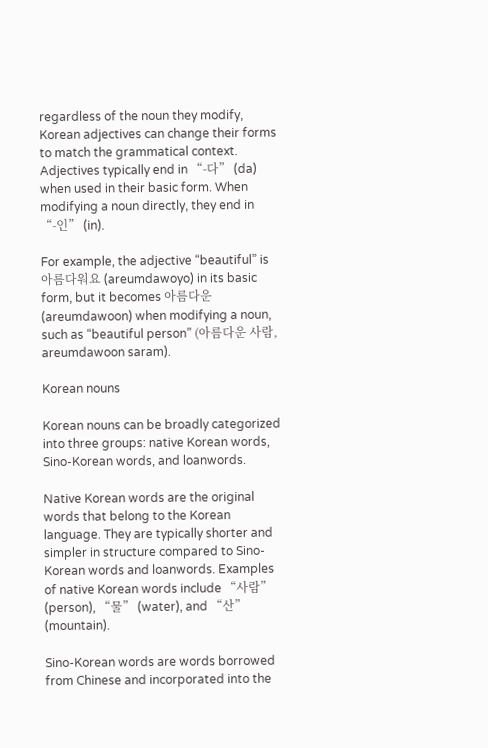regardless of the noun they modify, Korean adjectives can change their forms to match the grammatical context. Adjectives typically end in “-다” (da) when used in their basic form. When modifying a noun directly, they end in “-인” (in).

For example, the adjective “beautiful” is 아름다워요 (areumdawoyo) in its basic form, but it becomes 아름다운 (areumdawoon) when modifying a noun, such as “beautiful person” (아름다운 사람, areumdawoon saram).

Korean nouns

Korean nouns can be broadly categorized into three groups: native Korean words, Sino-Korean words, and loanwords.

Native Korean words are the original words that belong to the Korean language. They are typically shorter and simpler in structure compared to Sino-Korean words and loanwords. Examples of native Korean words include “사람” (person), “물” (water), and “산” (mountain).

Sino-Korean words are words borrowed from Chinese and incorporated into the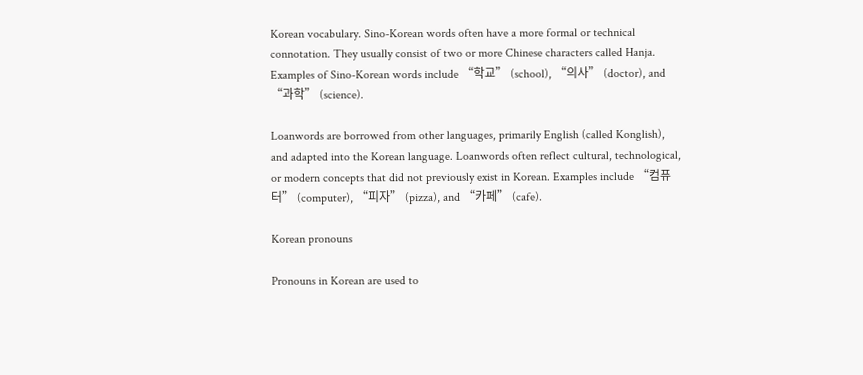Korean vocabulary. Sino-Korean words often have a more formal or technical connotation. They usually consist of two or more Chinese characters called Hanja. Examples of Sino-Korean words include “학교” (school), “의사” (doctor), and “과학” (science).

Loanwords are borrowed from other languages, primarily English (called Konglish), and adapted into the Korean language. Loanwords often reflect cultural, technological, or modern concepts that did not previously exist in Korean. Examples include “컴퓨터” (computer), “피자” (pizza), and “카페” (cafe).

Korean pronouns

Pronouns in Korean are used to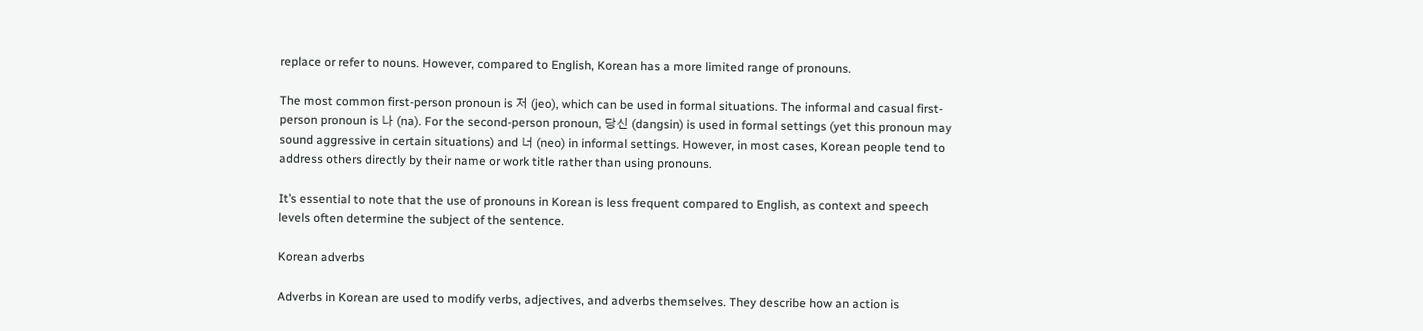replace or refer to nouns. However, compared to English, Korean has a more limited range of pronouns.

The most common first-person pronoun is 저 (jeo), which can be used in formal situations. The informal and casual first-person pronoun is 나 (na). For the second-person pronoun, 당신 (dangsin) is used in formal settings (yet this pronoun may sound aggressive in certain situations) and 너 (neo) in informal settings. However, in most cases, Korean people tend to address others directly by their name or work title rather than using pronouns.

It’s essential to note that the use of pronouns in Korean is less frequent compared to English, as context and speech levels often determine the subject of the sentence.

Korean adverbs

Adverbs in Korean are used to modify verbs, adjectives, and adverbs themselves. They describe how an action is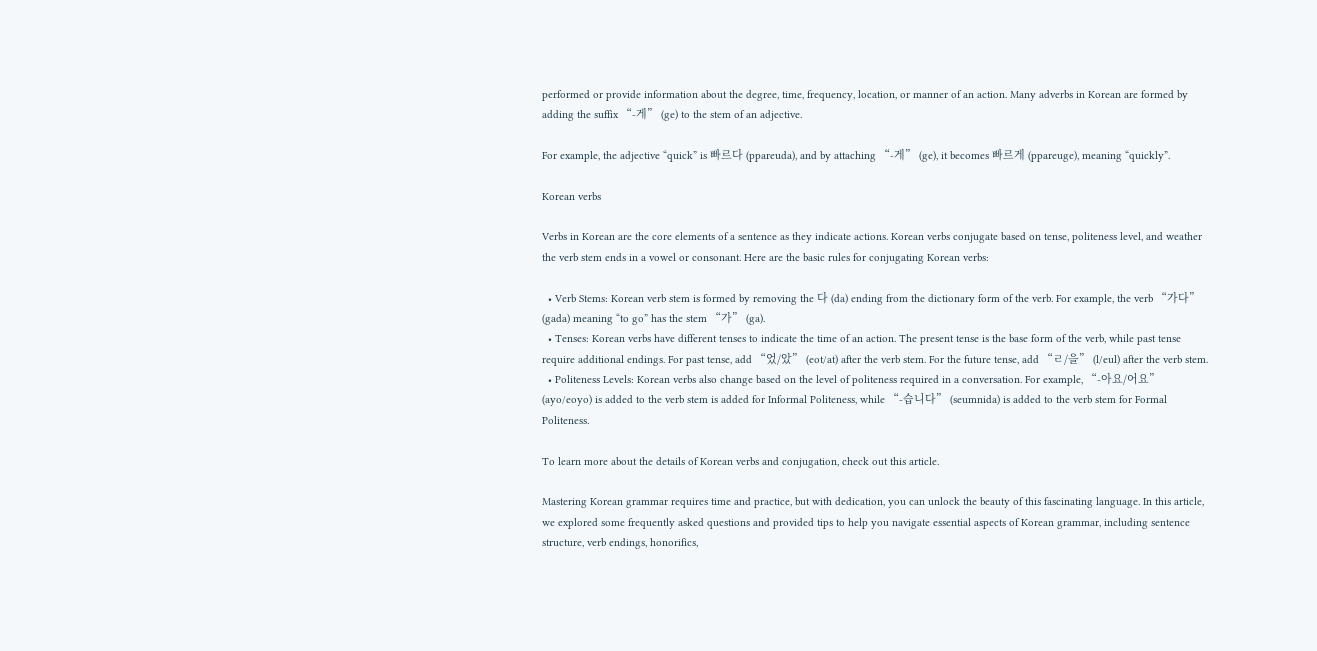performed or provide information about the degree, time, frequency, location, or manner of an action. Many adverbs in Korean are formed by adding the suffix “-게” (ge) to the stem of an adjective.

For example, the adjective “quick” is 빠르다 (ppareuda), and by attaching “-게” (ge), it becomes 빠르게 (ppareuge), meaning “quickly”.

Korean verbs

Verbs in Korean are the core elements of a sentence as they indicate actions. Korean verbs conjugate based on tense, politeness level, and weather the verb stem ends in a vowel or consonant. Here are the basic rules for conjugating Korean verbs:

  • Verb Stems: Korean verb stem is formed by removing the 다 (da) ending from the dictionary form of the verb. For example, the verb “가다” (gada) meaning “to go” has the stem “가” (ga).
  • Tenses: Korean verbs have different tenses to indicate the time of an action. The present tense is the base form of the verb, while past tense require additional endings. For past tense, add “었/았” (eot/at) after the verb stem. For the future tense, add “ㄹ/을” (l/eul) after the verb stem.
  • Politeness Levels: Korean verbs also change based on the level of politeness required in a conversation. For example, “-아요/어요” (ayo/eoyo) is added to the verb stem is added for Informal Politeness, while “-습니다” (seumnida) is added to the verb stem for Formal Politeness.

To learn more about the details of Korean verbs and conjugation, check out this article.

Mastering Korean grammar requires time and practice, but with dedication, you can unlock the beauty of this fascinating language. In this article, we explored some frequently asked questions and provided tips to help you navigate essential aspects of Korean grammar, including sentence structure, verb endings, honorifics,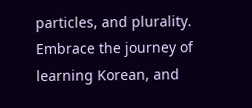particles, and plurality. Embrace the journey of learning Korean, and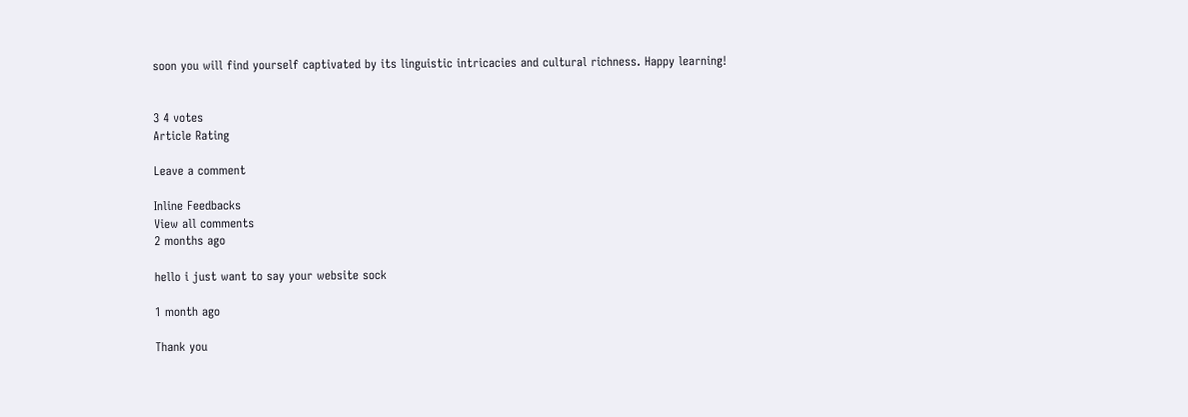soon you will find yourself captivated by its linguistic intricacies and cultural richness. Happy learning!


3 4 votes
Article Rating

Leave a comment

Inline Feedbacks
View all comments
2 months ago

hello i just want to say your website sock

1 month ago

Thank you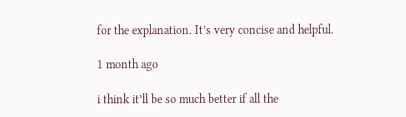for the explanation. It’s very concise and helpful.

1 month ago

i think it’ll be so much better if all the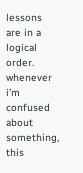lessons are in a logical order. whenever i’m confused about something, this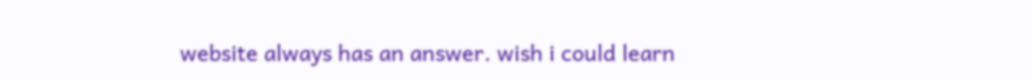website always has an answer. wish i could learn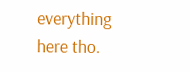everything here tho.